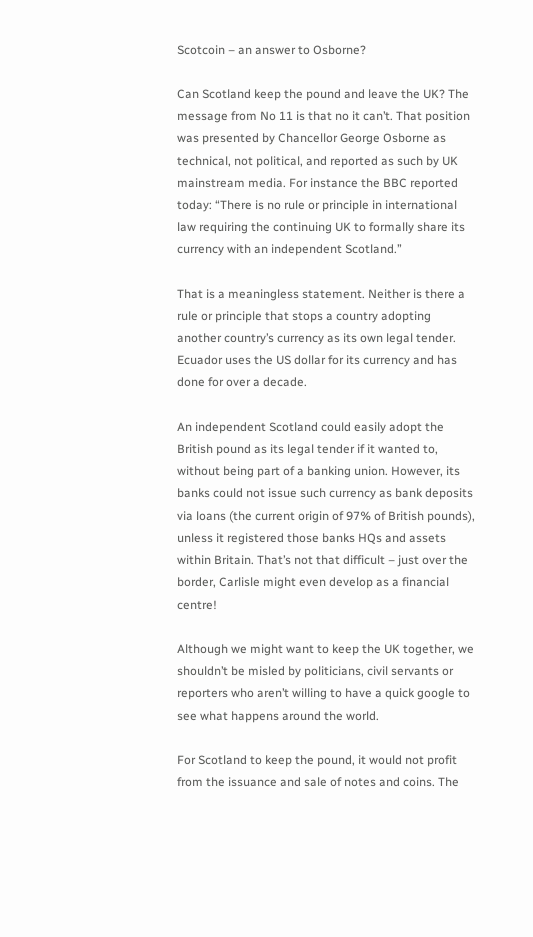Scotcoin – an answer to Osborne?

Can Scotland keep the pound and leave the UK? The message from No 11 is that no it can’t. That position was presented by Chancellor George Osborne as technical, not political, and reported as such by UK mainstream media. For instance the BBC reported today: “There is no rule or principle in international law requiring the continuing UK to formally share its currency with an independent Scotland.”

That is a meaningless statement. Neither is there a rule or principle that stops a country adopting another country’s currency as its own legal tender. Ecuador uses the US dollar for its currency and has done for over a decade.

An independent Scotland could easily adopt the British pound as its legal tender if it wanted to, without being part of a banking union. However, its banks could not issue such currency as bank deposits via loans (the current origin of 97% of British pounds), unless it registered those banks HQs and assets within Britain. That’s not that difficult – just over the border, Carlisle might even develop as a financial centre!

Although we might want to keep the UK together, we shouldn’t be misled by politicians, civil servants or reporters who aren’t willing to have a quick google to see what happens around the world.

For Scotland to keep the pound, it would not profit from the issuance and sale of notes and coins. The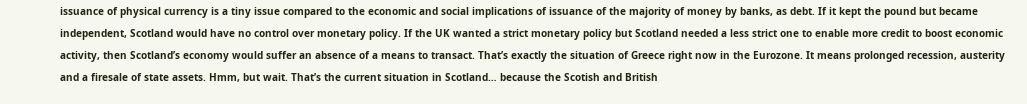issuance of physical currency is a tiny issue compared to the economic and social implications of issuance of the majority of money by banks, as debt. If it kept the pound but became independent, Scotland would have no control over monetary policy. If the UK wanted a strict monetary policy but Scotland needed a less strict one to enable more credit to boost economic activity, then Scotland’s economy would suffer an absence of a means to transact. That’s exactly the situation of Greece right now in the Eurozone. It means prolonged recession, austerity and a firesale of state assets. Hmm, but wait. That’s the current situation in Scotland… because the Scotish and British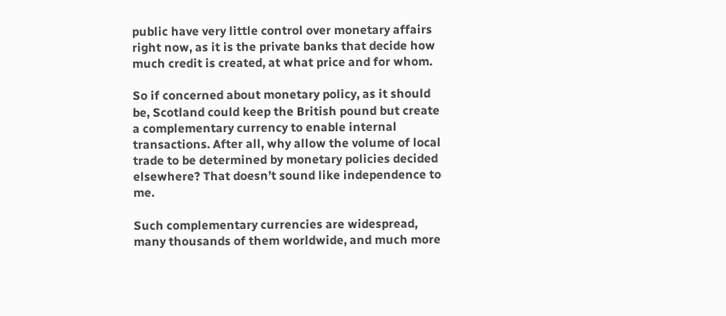public have very little control over monetary affairs right now, as it is the private banks that decide how much credit is created, at what price and for whom.

So if concerned about monetary policy, as it should be, Scotland could keep the British pound but create a complementary currency to enable internal transactions. After all, why allow the volume of local trade to be determined by monetary policies decided elsewhere? That doesn’t sound like independence to me.

Such complementary currencies are widespread, many thousands of them worldwide, and much more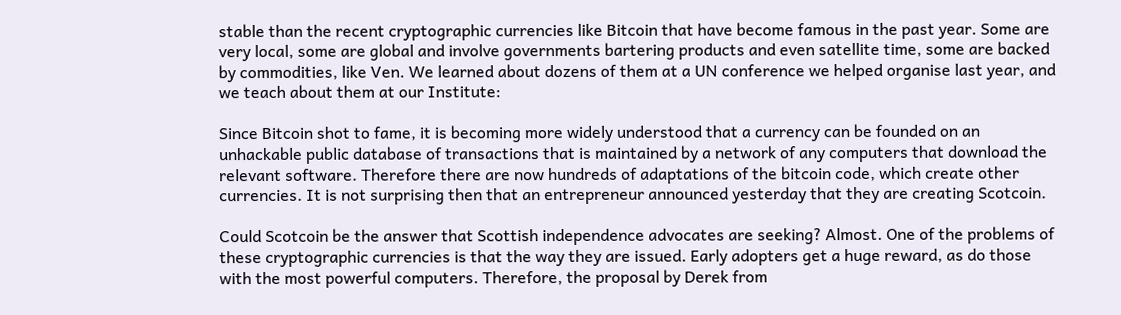stable than the recent cryptographic currencies like Bitcoin that have become famous in the past year. Some are very local, some are global and involve governments bartering products and even satellite time, some are backed by commodities, like Ven. We learned about dozens of them at a UN conference we helped organise last year, and we teach about them at our Institute:

Since Bitcoin shot to fame, it is becoming more widely understood that a currency can be founded on an unhackable public database of transactions that is maintained by a network of any computers that download the relevant software. Therefore there are now hundreds of adaptations of the bitcoin code, which create other currencies. It is not surprising then that an entrepreneur announced yesterday that they are creating Scotcoin.

Could Scotcoin be the answer that Scottish independence advocates are seeking? Almost. One of the problems of these cryptographic currencies is that the way they are issued. Early adopters get a huge reward, as do those with the most powerful computers. Therefore, the proposal by Derek from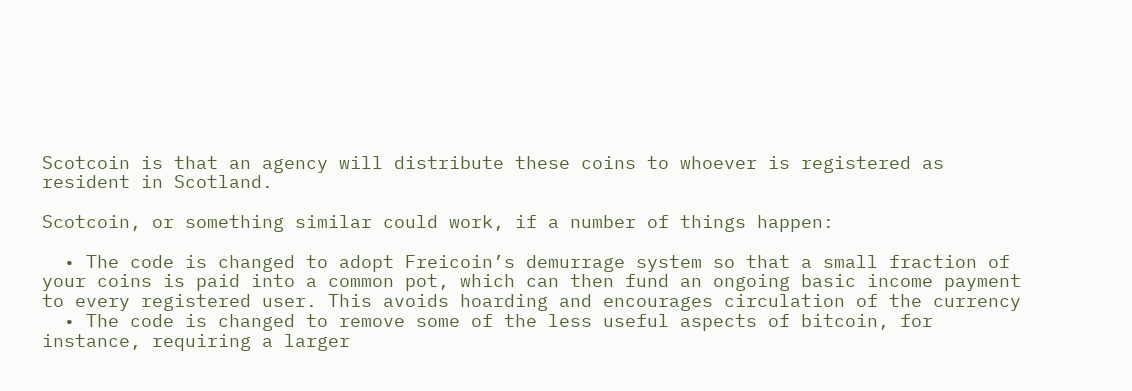Scotcoin is that an agency will distribute these coins to whoever is registered as resident in Scotland.

Scotcoin, or something similar could work, if a number of things happen:

  • The code is changed to adopt Freicoin’s demurrage system so that a small fraction of your coins is paid into a common pot, which can then fund an ongoing basic income payment to every registered user. This avoids hoarding and encourages circulation of the currency
  • The code is changed to remove some of the less useful aspects of bitcoin, for instance, requiring a larger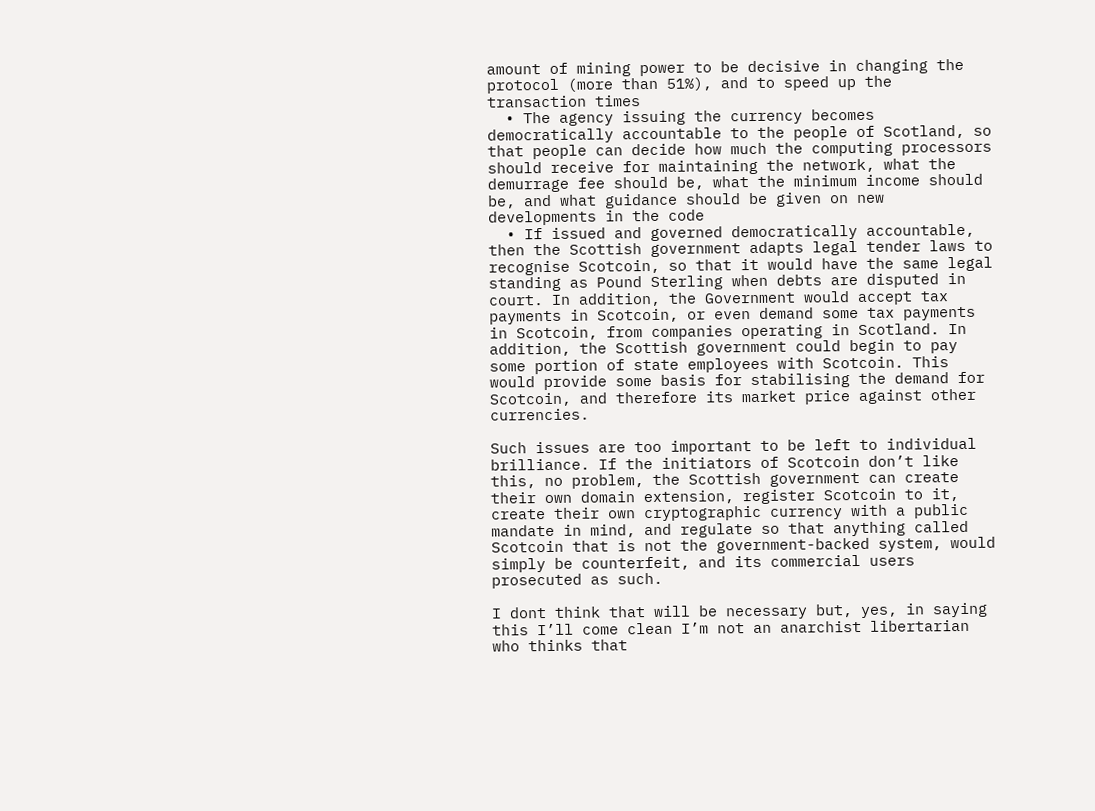amount of mining power to be decisive in changing the protocol (more than 51%), and to speed up the transaction times
  • The agency issuing the currency becomes democratically accountable to the people of Scotland, so that people can decide how much the computing processors should receive for maintaining the network, what the demurrage fee should be, what the minimum income should be, and what guidance should be given on new developments in the code
  • If issued and governed democratically accountable, then the Scottish government adapts legal tender laws to recognise Scotcoin, so that it would have the same legal standing as Pound Sterling when debts are disputed in court. In addition, the Government would accept tax payments in Scotcoin, or even demand some tax payments in Scotcoin, from companies operating in Scotland. In addition, the Scottish government could begin to pay some portion of state employees with Scotcoin. This would provide some basis for stabilising the demand for Scotcoin, and therefore its market price against other currencies.

Such issues are too important to be left to individual brilliance. If the initiators of Scotcoin don’t like this, no problem, the Scottish government can create their own domain extension, register Scotcoin to it, create their own cryptographic currency with a public mandate in mind, and regulate so that anything called Scotcoin that is not the government-backed system, would simply be counterfeit, and its commercial users prosecuted as such.

I dont think that will be necessary but, yes, in saying this I’ll come clean I’m not an anarchist libertarian who thinks that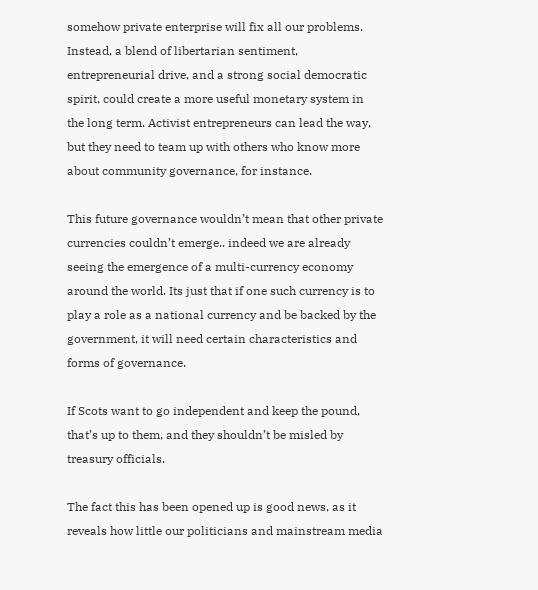somehow private enterprise will fix all our problems. Instead, a blend of libertarian sentiment, entrepreneurial drive, and a strong social democratic spirit, could create a more useful monetary system in the long term. Activist entrepreneurs can lead the way, but they need to team up with others who know more about community governance, for instance.

This future governance wouldn’t mean that other private currencies couldn’t emerge.. indeed we are already seeing the emergence of a multi-currency economy around the world. Its just that if one such currency is to play a role as a national currency and be backed by the government, it will need certain characteristics and forms of governance.

If Scots want to go independent and keep the pound, that’s up to them, and they shouldn’t be misled by treasury officials.

The fact this has been opened up is good news, as it reveals how little our politicians and mainstream media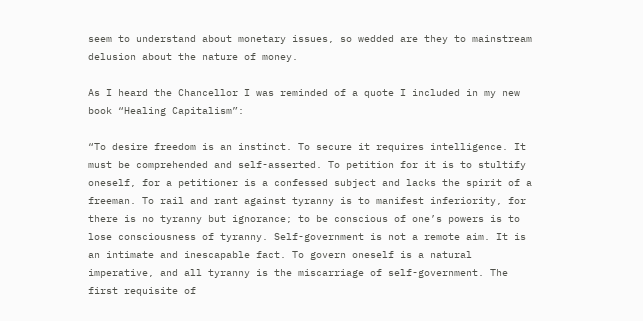seem to understand about monetary issues, so wedded are they to mainstream delusion about the nature of money.

As I heard the Chancellor I was reminded of a quote I included in my new book “Healing Capitalism”:

“To desire freedom is an instinct. To secure it requires intelligence. It must be comprehended and self-asserted. To petition for it is to stultify oneself, for a petitioner is a confessed subject and lacks the spirit of a freeman. To rail and rant against tyranny is to manifest inferiority, for there is no tyranny but ignorance; to be conscious of one’s powers is to lose consciousness of tyranny. Self-government is not a remote aim. It is an intimate and inescapable fact. To govern oneself is a natural imperative, and all tyranny is the miscarriage of self-government. The first requisite of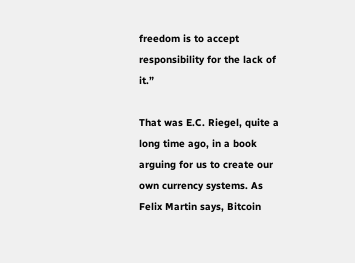freedom is to accept responsibility for the lack of it.”

That was E.C. Riegel, quite a long time ago, in a book arguing for us to create our own currency systems. As Felix Martin says, Bitcoin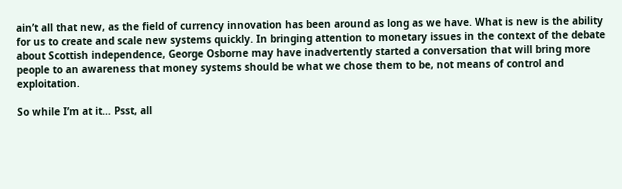ain’t all that new, as the field of currency innovation has been around as long as we have. What is new is the ability for us to create and scale new systems quickly. In bringing attention to monetary issues in the context of the debate about Scottish independence, George Osborne may have inadvertently started a conversation that will bring more people to an awareness that money systems should be what we chose them to be, not means of control and exploitation.

So while I’m at it… Psst, all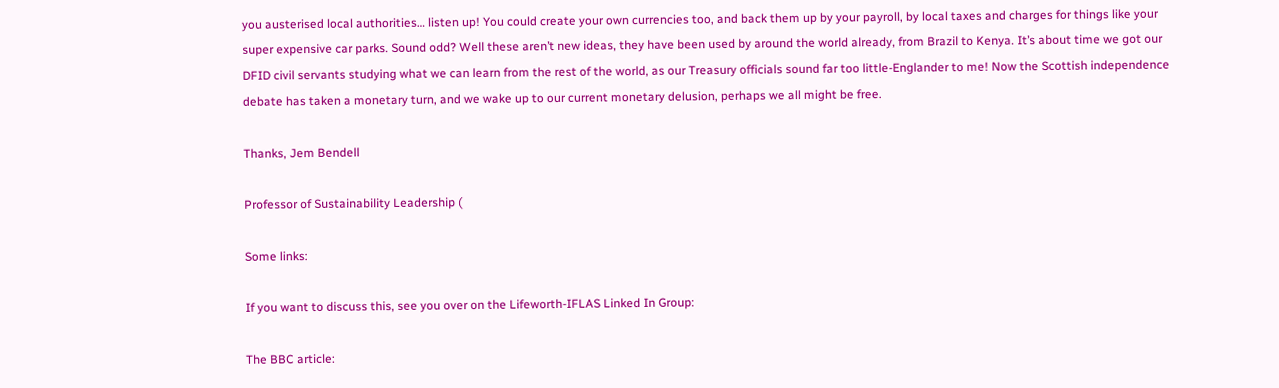you austerised local authorities… listen up! You could create your own currencies too, and back them up by your payroll, by local taxes and charges for things like your super expensive car parks. Sound odd? Well these aren’t new ideas, they have been used by around the world already, from Brazil to Kenya. It’s about time we got our DFID civil servants studying what we can learn from the rest of the world, as our Treasury officials sound far too little-Englander to me! Now the Scottish independence debate has taken a monetary turn, and we wake up to our current monetary delusion, perhaps we all might be free.

Thanks, Jem Bendell

Professor of Sustainability Leadership (

Some links:

If you want to discuss this, see you over on the Lifeworth-IFLAS Linked In Group:

The BBC article: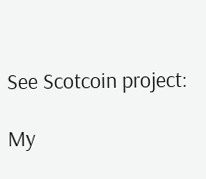See Scotcoin project:

My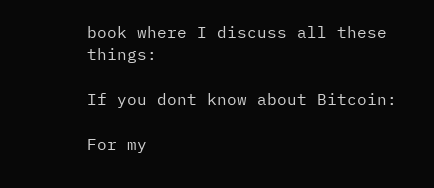book where I discuss all these things:

If you dont know about Bitcoin:

For my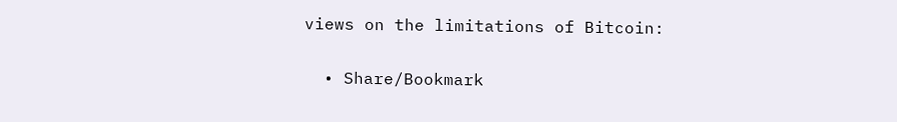views on the limitations of Bitcoin:

  • Share/Bookmark